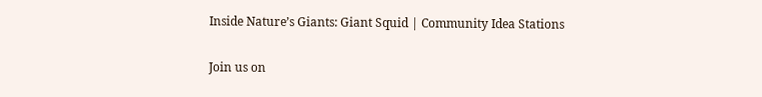Inside Nature’s Giants: Giant Squid | Community Idea Stations

Join us on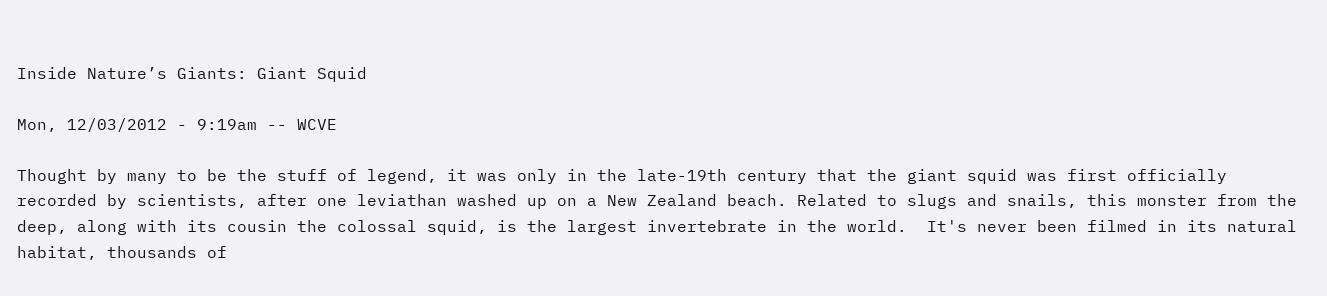Inside Nature’s Giants: Giant Squid

Mon, 12/03/2012 - 9:19am -- WCVE

Thought by many to be the stuff of legend, it was only in the late-19th century that the giant squid was first officially recorded by scientists, after one leviathan washed up on a New Zealand beach. Related to slugs and snails, this monster from the deep, along with its cousin the colossal squid, is the largest invertebrate in the world.  It's never been filmed in its natural habitat, thousands of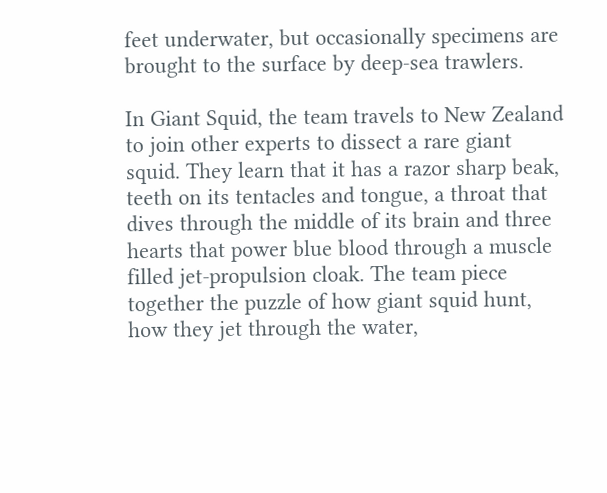feet underwater, but occasionally specimens are brought to the surface by deep-sea trawlers.

In Giant Squid, the team travels to New Zealand to join other experts to dissect a rare giant squid. They learn that it has a razor sharp beak, teeth on its tentacles and tongue, a throat that dives through the middle of its brain and three hearts that power blue blood through a muscle filled jet-propulsion cloak. The team piece together the puzzle of how giant squid hunt, how they jet through the water,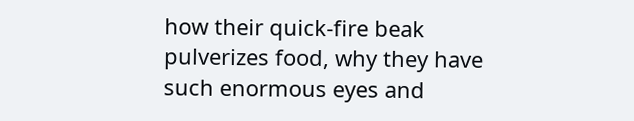how their quick-fire beak pulverizes food, why they have such enormous eyes and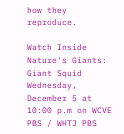how they reproduce.

Watch Inside Nature's Giants: Giant Squid Wednesday, December 5 at 10:00 p.m on WCVE PBS / WHTJ PBS